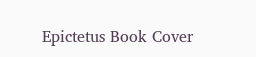Epictetus Book Cover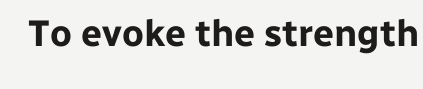To evoke the strength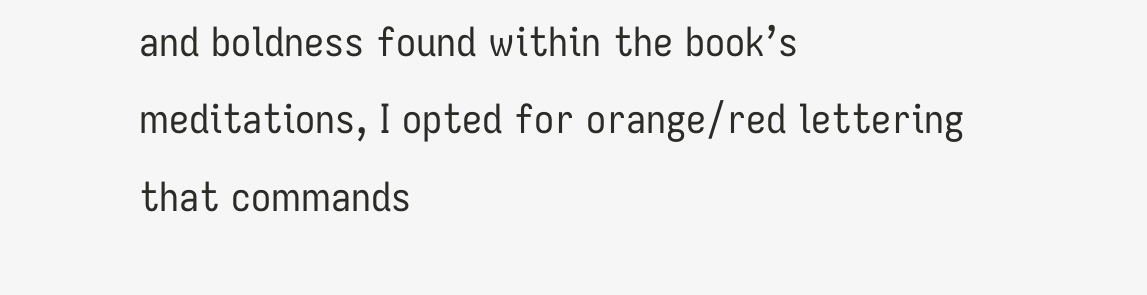and boldness found within the book’s meditations, I opted for orange/red lettering that commands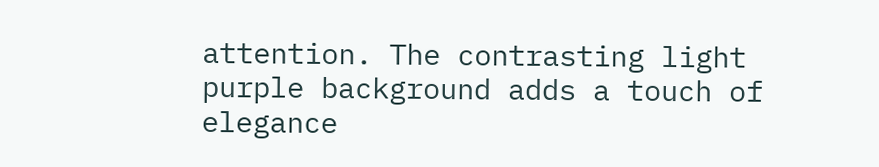attention. The contrasting light purple background adds a touch of elegance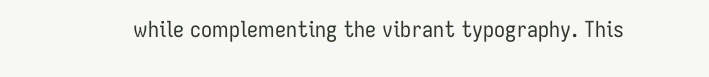while complementing the vibrant typography. This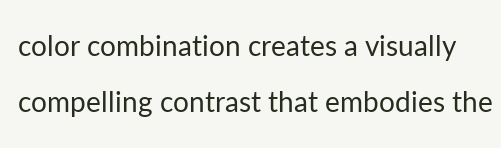color combination creates a visually compelling contrast that embodies the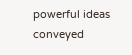powerful ideas conveyed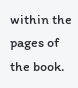within the pages of the book.